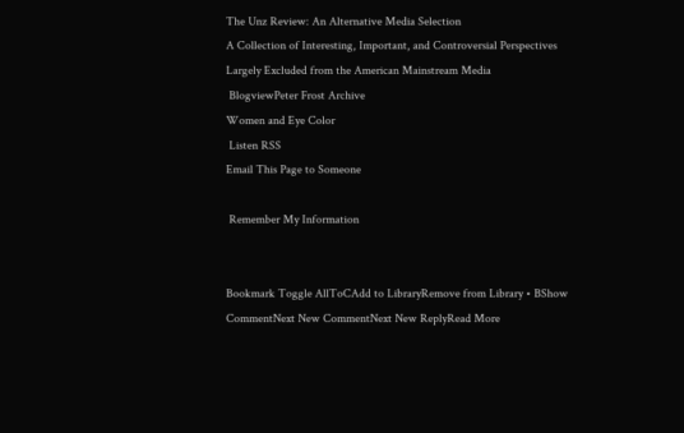The Unz Review: An Alternative Media Selection
A Collection of Interesting, Important, and Controversial Perspectives Largely Excluded from the American Mainstream Media
 BlogviewPeter Frost Archive
Women and Eye Color
 Listen RSS
Email This Page to Someone

 Remember My Information


Bookmark Toggle AllToCAdd to LibraryRemove from Library • BShow CommentNext New CommentNext New ReplyRead More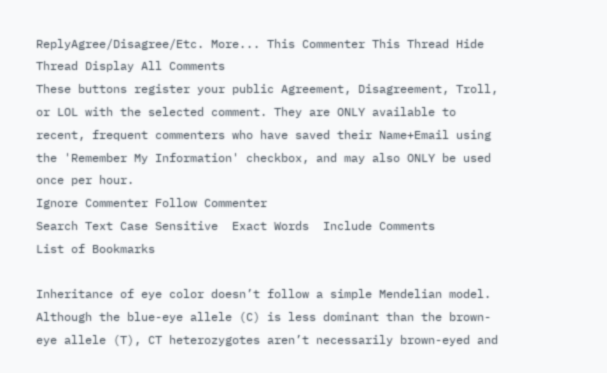ReplyAgree/Disagree/Etc. More... This Commenter This Thread Hide Thread Display All Comments
These buttons register your public Agreement, Disagreement, Troll, or LOL with the selected comment. They are ONLY available to recent, frequent commenters who have saved their Name+Email using the 'Remember My Information' checkbox, and may also ONLY be used once per hour.
Ignore Commenter Follow Commenter
Search Text Case Sensitive  Exact Words  Include Comments
List of Bookmarks

Inheritance of eye color doesn’t follow a simple Mendelian model. Although the blue-eye allele (C) is less dominant than the brown-eye allele (T), CT heterozygotes aren’t necessarily brown-eyed and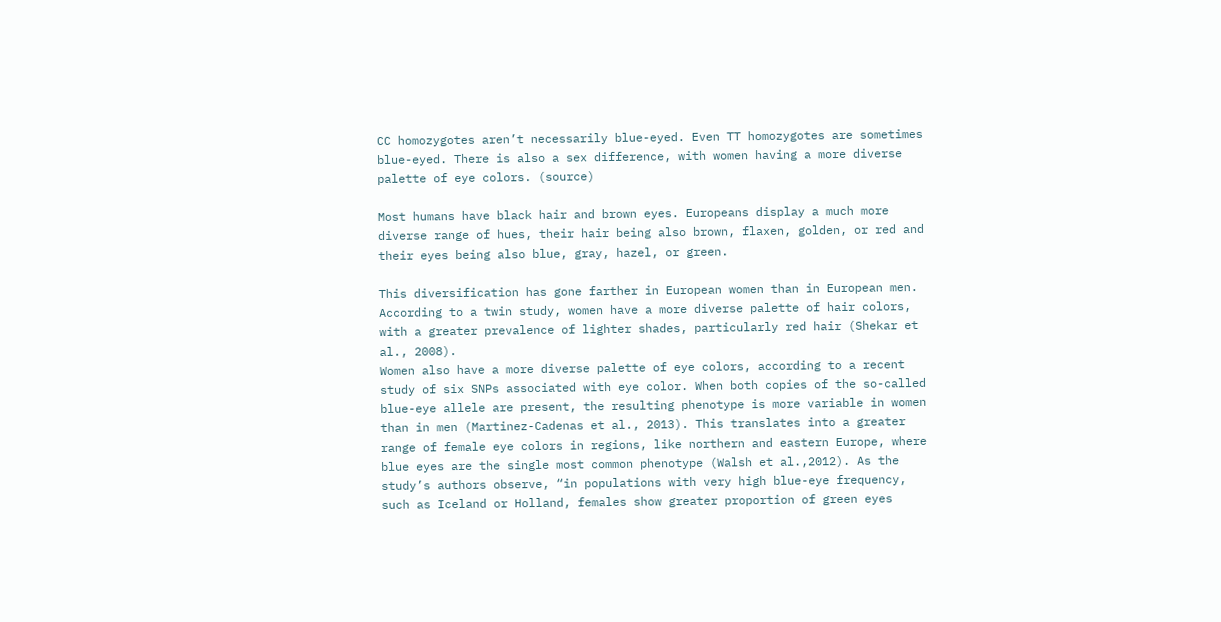CC homozygotes aren’t necessarily blue-eyed. Even TT homozygotes are sometimes blue-eyed. There is also a sex difference, with women having a more diverse palette of eye colors. (source)

Most humans have black hair and brown eyes. Europeans display a much more diverse range of hues, their hair being also brown, flaxen, golden, or red and their eyes being also blue, gray, hazel, or green.

This diversification has gone farther in European women than in European men. According to a twin study, women have a more diverse palette of hair colors, with a greater prevalence of lighter shades, particularly red hair (Shekar et al., 2008).
Women also have a more diverse palette of eye colors, according to a recent study of six SNPs associated with eye color. When both copies of the so-called blue-eye allele are present, the resulting phenotype is more variable in women than in men (Martinez-Cadenas et al., 2013). This translates into a greater range of female eye colors in regions, like northern and eastern Europe, where blue eyes are the single most common phenotype (Walsh et al.,2012). As the study’s authors observe, “in populations with very high blue-eye frequency, such as Iceland or Holland, females show greater proportion of green eyes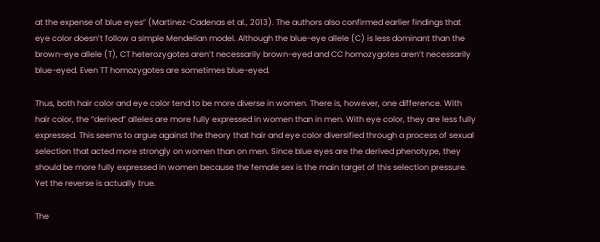at the expense of blue eyes” (Martinez-Cadenas et al., 2013). The authors also confirmed earlier findings that eye color doesn’t follow a simple Mendelian model. Although the blue-eye allele (C) is less dominant than the brown-eye allele (T), CT heterozygotes aren’t necessarily brown-eyed and CC homozygotes aren’t necessarily blue-eyed. Even TT homozygotes are sometimes blue-eyed.

Thus, both hair color and eye color tend to be more diverse in women. There is, however, one difference. With hair color, the “derived” alleles are more fully expressed in women than in men. With eye color, they are less fully expressed. This seems to argue against the theory that hair and eye color diversified through a process of sexual selection that acted more strongly on women than on men. Since blue eyes are the derived phenotype, they should be more fully expressed in women because the female sex is the main target of this selection pressure. Yet the reverse is actually true.

The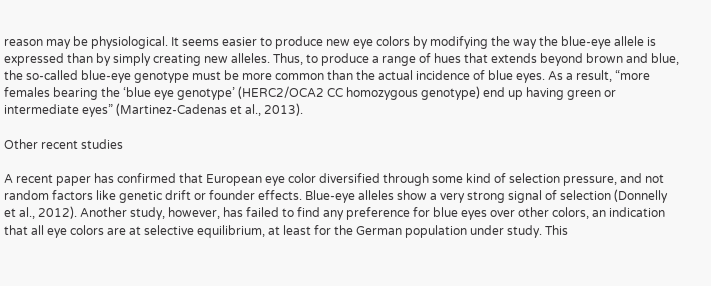reason may be physiological. It seems easier to produce new eye colors by modifying the way the blue-eye allele is expressed than by simply creating new alleles. Thus, to produce a range of hues that extends beyond brown and blue, the so-called blue-eye genotype must be more common than the actual incidence of blue eyes. As a result, “more females bearing the ‘blue eye genotype’ (HERC2/OCA2 CC homozygous genotype) end up having green or intermediate eyes” (Martinez-Cadenas et al., 2013).

Other recent studies

A recent paper has confirmed that European eye color diversified through some kind of selection pressure, and not random factors like genetic drift or founder effects. Blue-eye alleles show a very strong signal of selection (Donnelly et al., 2012). Another study, however, has failed to find any preference for blue eyes over other colors, an indication that all eye colors are at selective equilibrium, at least for the German population under study. This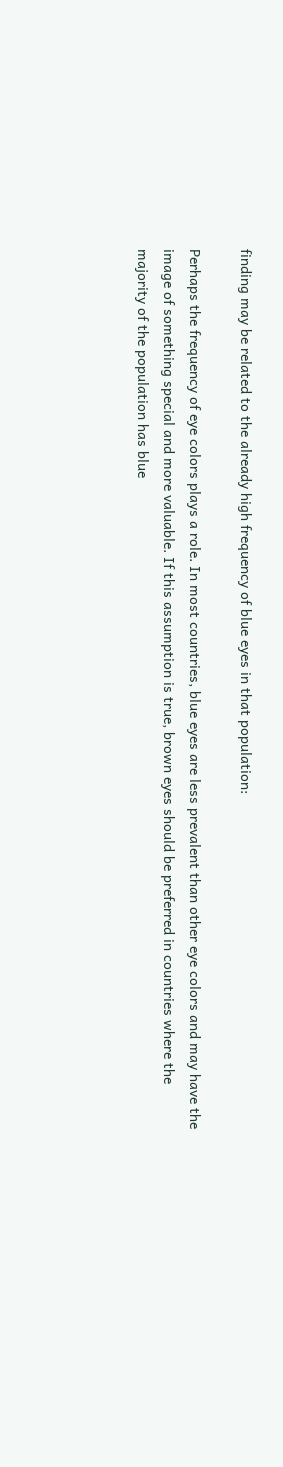finding may be related to the already high frequency of blue eyes in that population:

Perhaps the frequency of eye colors plays a role. In most countries, blue eyes are less prevalent than other eye colors and may have the image of something special and more valuable. If this assumption is true, brown eyes should be preferred in countries where the majority of the population has blue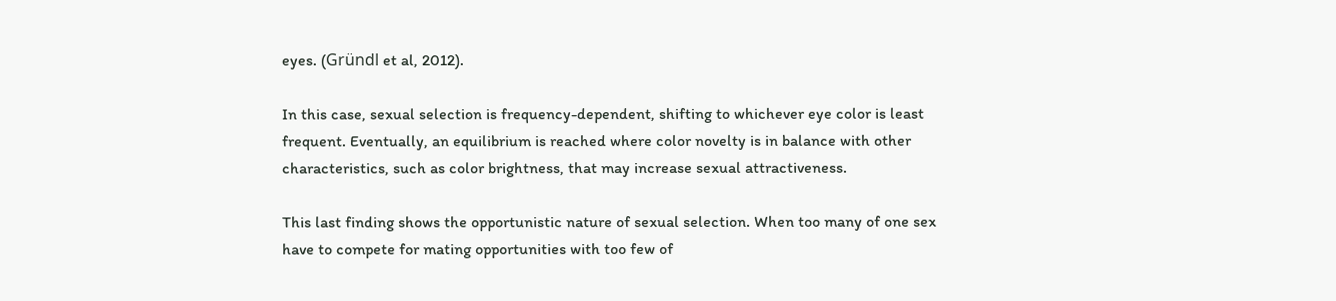eyes. (Gründl et al, 2012).

In this case, sexual selection is frequency-dependent, shifting to whichever eye color is least frequent. Eventually, an equilibrium is reached where color novelty is in balance with other characteristics, such as color brightness, that may increase sexual attractiveness.

This last finding shows the opportunistic nature of sexual selection. When too many of one sex have to compete for mating opportunities with too few of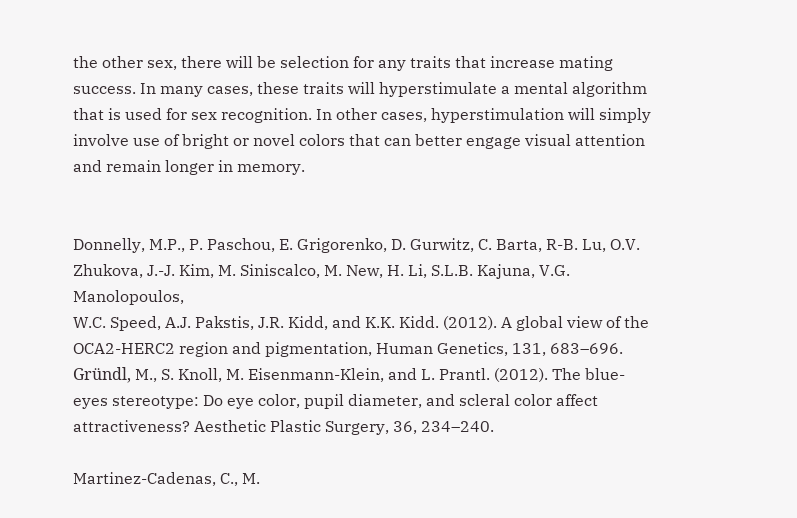the other sex, there will be selection for any traits that increase mating success. In many cases, these traits will hyperstimulate a mental algorithm that is used for sex recognition. In other cases, hyperstimulation will simply involve use of bright or novel colors that can better engage visual attention and remain longer in memory.


Donnelly, M.P., P. Paschou, E. Grigorenko, D. Gurwitz, C. Barta, R-B. Lu, O.V. Zhukova, J.-J. Kim, M. Siniscalco, M. New, H. Li, S.L.B. Kajuna, V.G. Manolopoulos,
W.C. Speed, A.J. Pakstis, J.R. Kidd, and K.K. Kidd. (2012). A global view of the OCA2-HERC2 region and pigmentation, Human Genetics, 131, 683–696.
Gründl, M., S. Knoll, M. Eisenmann-Klein, and L. Prantl. (2012). The blue-eyes stereotype: Do eye color, pupil diameter, and scleral color affect attractiveness? Aesthetic Plastic Surgery, 36, 234–240.

Martinez-Cadenas, C., M.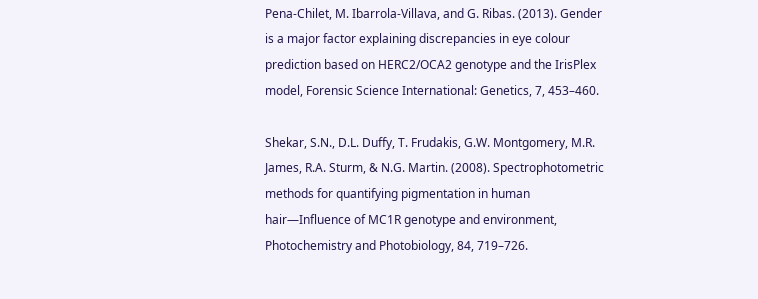Pena-Chilet, M. Ibarrola-Villava, and G. Ribas. (2013). Gender is a major factor explaining discrepancies in eye colour prediction based on HERC2/OCA2 genotype and the IrisPlex model, Forensic Science International: Genetics, 7, 453–460.

Shekar, S.N., D.L. Duffy, T. Frudakis, G.W. Montgomery, M.R. James, R.A. Sturm, & N.G. Martin. (2008). Spectrophotometric methods for quantifying pigmentation in human hair—Influence of MC1R genotype and environment, Photochemistry and Photobiology, 84, 719–726.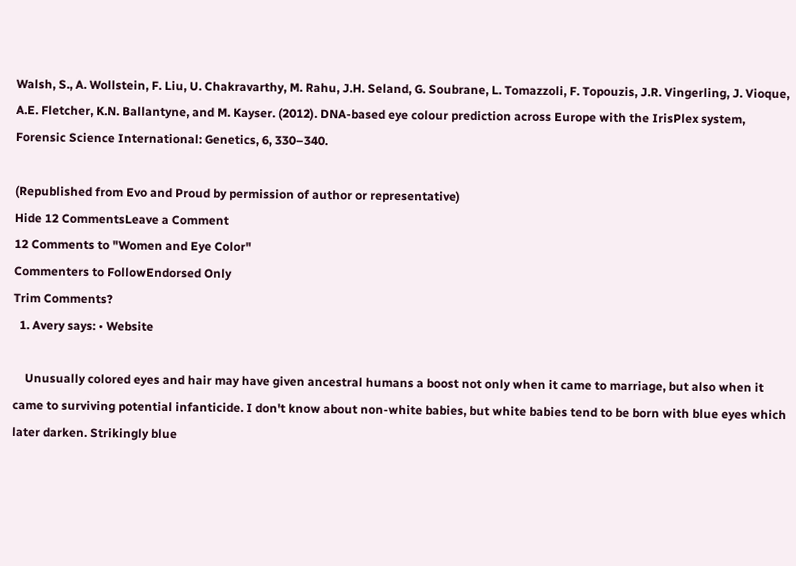Walsh, S., A. Wollstein, F. Liu, U. Chakravarthy, M. Rahu, J.H. Seland, G. Soubrane, L. Tomazzoli, F. Topouzis, J.R. Vingerling, J. Vioque, A.E. Fletcher, K.N. Ballantyne, and M. Kayser. (2012). DNA-based eye colour prediction across Europe with the IrisPlex system, Forensic Science International: Genetics, 6, 330–340.

(Republished from Evo and Proud by permission of author or representative)
Hide 12 CommentsLeave a Comment
12 Comments to "Women and Eye Color"
Commenters to FollowEndorsed Only
Trim Comments?
  1. Avery says: • Website

    Unusually colored eyes and hair may have given ancestral humans a boost not only when it came to marriage, but also when it came to surviving potential infanticide. I don't know about non-white babies, but white babies tend to be born with blue eyes which later darken. Strikingly blue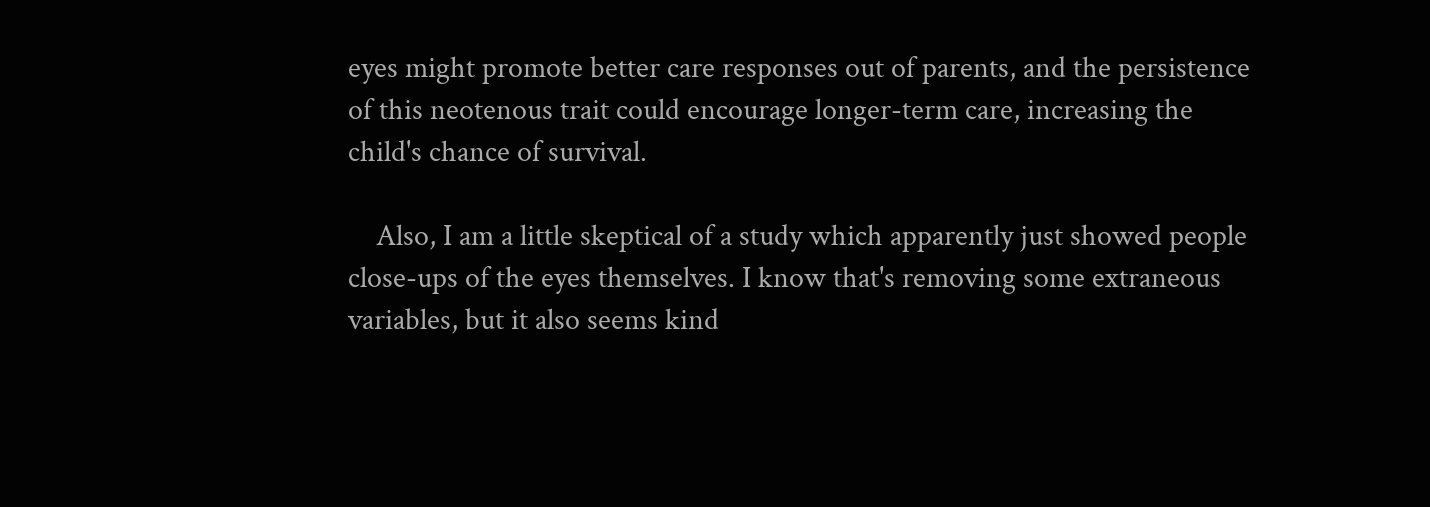eyes might promote better care responses out of parents, and the persistence of this neotenous trait could encourage longer-term care, increasing the child's chance of survival.

    Also, I am a little skeptical of a study which apparently just showed people close-ups of the eyes themselves. I know that's removing some extraneous variables, but it also seems kind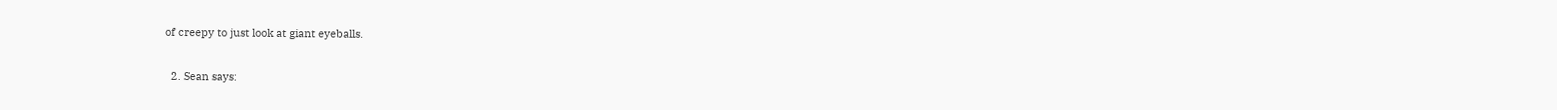of creepy to just look at giant eyeballs.

  2. Sean says: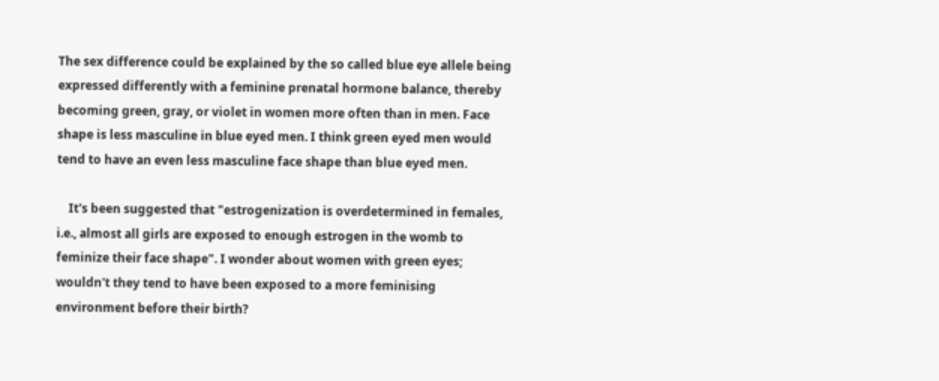The sex difference could be explained by the so called blue eye allele being expressed differently with a feminine prenatal hormone balance, thereby becoming green, gray, or violet in women more often than in men. Face shape is less masculine in blue eyed men. I think green eyed men would tend to have an even less masculine face shape than blue eyed men.

    It's been suggested that "estrogenization is overdetermined in females, i.e., almost all girls are exposed to enough estrogen in the womb to feminize their face shape". I wonder about women with green eyes; wouldn't they tend to have been exposed to a more feminising environment before their birth?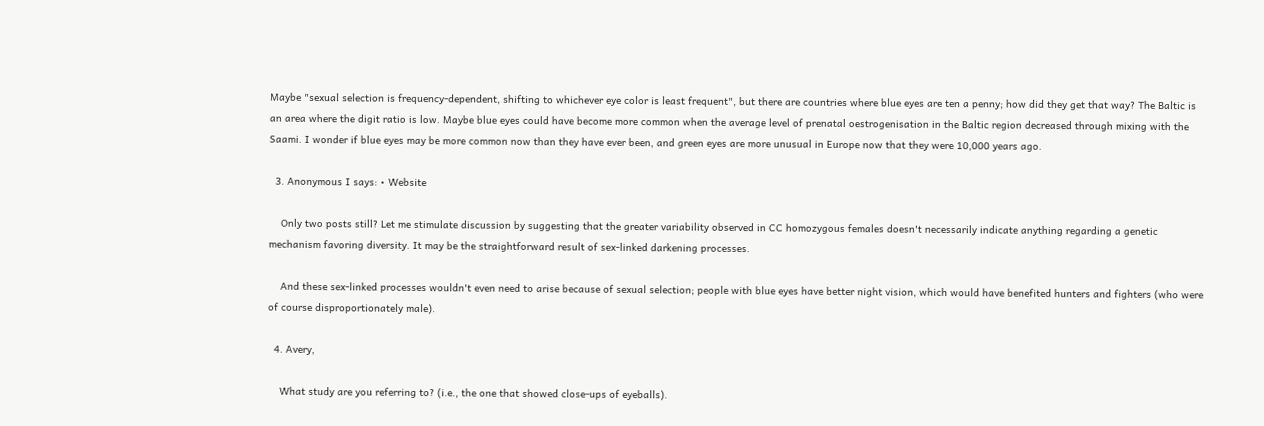Maybe "sexual selection is frequency-dependent, shifting to whichever eye color is least frequent", but there are countries where blue eyes are ten a penny; how did they get that way? The Baltic is an area where the digit ratio is low. Maybe blue eyes could have become more common when the average level of prenatal oestrogenisation in the Baltic region decreased through mixing with the Saami. I wonder if blue eyes may be more common now than they have ever been, and green eyes are more unusual in Europe now that they were 10,000 years ago.

  3. Anonymous I says: • Website

    Only two posts still? Let me stimulate discussion by suggesting that the greater variability observed in CC homozygous females doesn't necessarily indicate anything regarding a genetic mechanism favoring diversity. It may be the straightforward result of sex-linked darkening processes.

    And these sex-linked processes wouldn't even need to arise because of sexual selection; people with blue eyes have better night vision, which would have benefited hunters and fighters (who were of course disproportionately male).

  4. Avery,

    What study are you referring to? (i.e., the one that showed close-ups of eyeballs).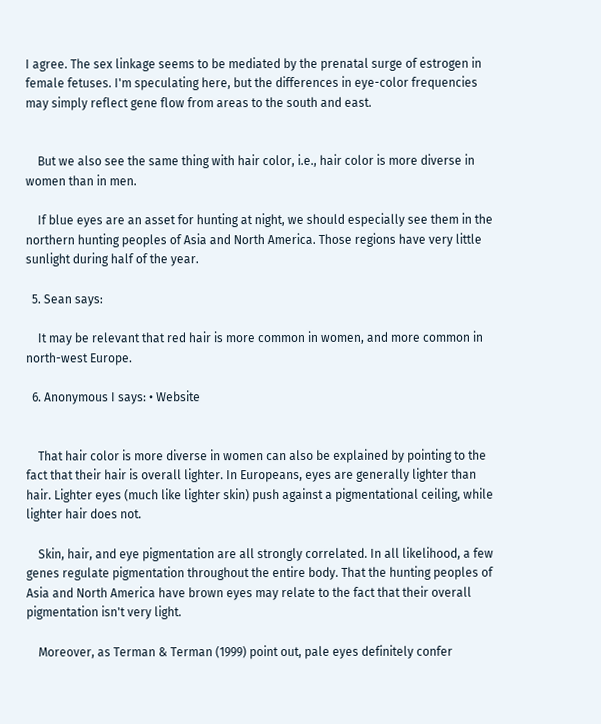I agree. The sex linkage seems to be mediated by the prenatal surge of estrogen in female fetuses. I'm speculating here, but the differences in eye-color frequencies may simply reflect gene flow from areas to the south and east.


    But we also see the same thing with hair color, i.e., hair color is more diverse in women than in men.

    If blue eyes are an asset for hunting at night, we should especially see them in the northern hunting peoples of Asia and North America. Those regions have very little sunlight during half of the year.

  5. Sean says:

    It may be relevant that red hair is more common in women, and more common in north-west Europe.

  6. Anonymous I says: • Website


    That hair color is more diverse in women can also be explained by pointing to the fact that their hair is overall lighter. In Europeans, eyes are generally lighter than hair. Lighter eyes (much like lighter skin) push against a pigmentational ceiling, while lighter hair does not.

    Skin, hair, and eye pigmentation are all strongly correlated. In all likelihood, a few genes regulate pigmentation throughout the entire body. That the hunting peoples of Asia and North America have brown eyes may relate to the fact that their overall pigmentation isn't very light.

    Moreover, as Terman & Terman (1999) point out, pale eyes definitely confer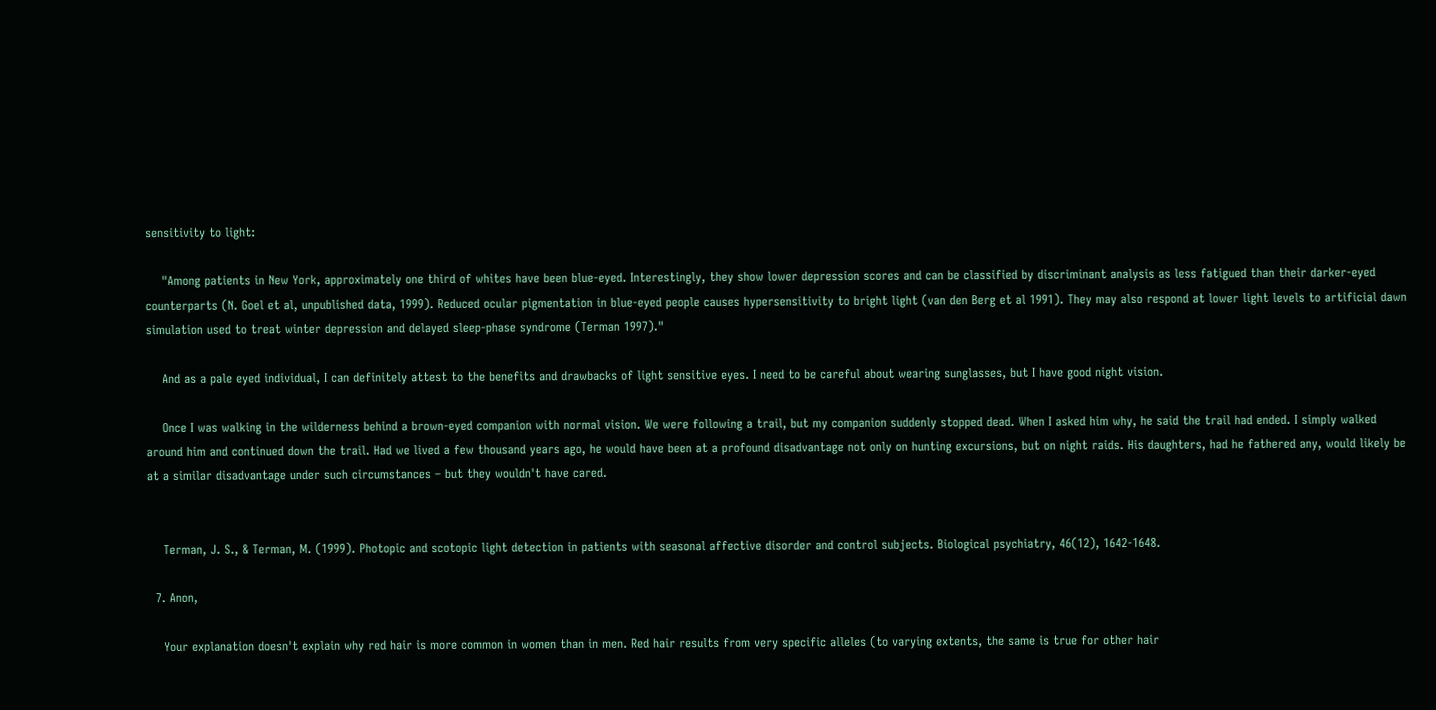sensitivity to light:

    "Among patients in New York, approximately one third of whites have been blue-eyed. Interestingly, they show lower depression scores and can be classified by discriminant analysis as less fatigued than their darker-eyed counterparts (N. Goel et al, unpublished data, 1999). Reduced ocular pigmentation in blue-eyed people causes hypersensitivity to bright light (van den Berg et al 1991). They may also respond at lower light levels to artificial dawn simulation used to treat winter depression and delayed sleep-phase syndrome (Terman 1997)."

    And as a pale eyed individual, I can definitely attest to the benefits and drawbacks of light sensitive eyes. I need to be careful about wearing sunglasses, but I have good night vision.

    Once I was walking in the wilderness behind a brown-eyed companion with normal vision. We were following a trail, but my companion suddenly stopped dead. When I asked him why, he said the trail had ended. I simply walked around him and continued down the trail. Had we lived a few thousand years ago, he would have been at a profound disadvantage not only on hunting excursions, but on night raids. His daughters, had he fathered any, would likely be at a similar disadvantage under such circumstances – but they wouldn't have cared.


    Terman, J. S., & Terman, M. (1999). Photopic and scotopic light detection in patients with seasonal affective disorder and control subjects. Biological psychiatry, 46(12), 1642-1648.

  7. Anon,

    Your explanation doesn't explain why red hair is more common in women than in men. Red hair results from very specific alleles (to varying extents, the same is true for other hair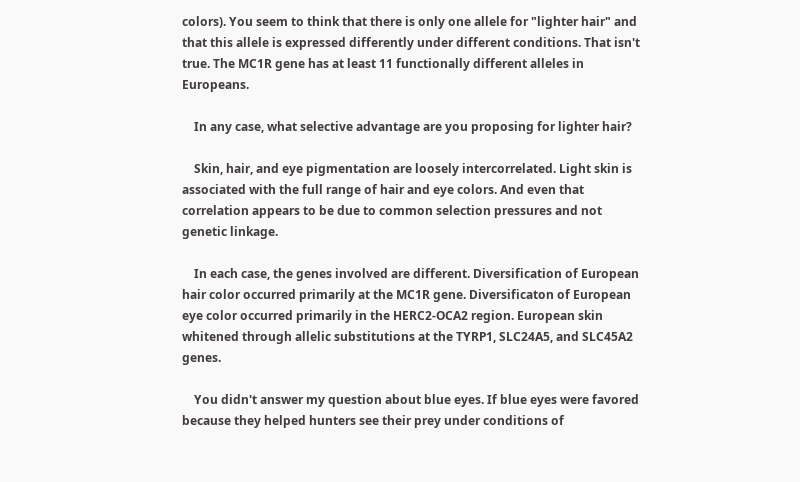colors). You seem to think that there is only one allele for "lighter hair" and that this allele is expressed differently under different conditions. That isn't true. The MC1R gene has at least 11 functionally different alleles in Europeans.

    In any case, what selective advantage are you proposing for lighter hair?

    Skin, hair, and eye pigmentation are loosely intercorrelated. Light skin is associated with the full range of hair and eye colors. And even that correlation appears to be due to common selection pressures and not genetic linkage.

    In each case, the genes involved are different. Diversification of European hair color occurred primarily at the MC1R gene. Diversificaton of European eye color occurred primarily in the HERC2-OCA2 region. European skin whitened through allelic substitutions at the TYRP1, SLC24A5, and SLC45A2 genes.

    You didn't answer my question about blue eyes. If blue eyes were favored because they helped hunters see their prey under conditions of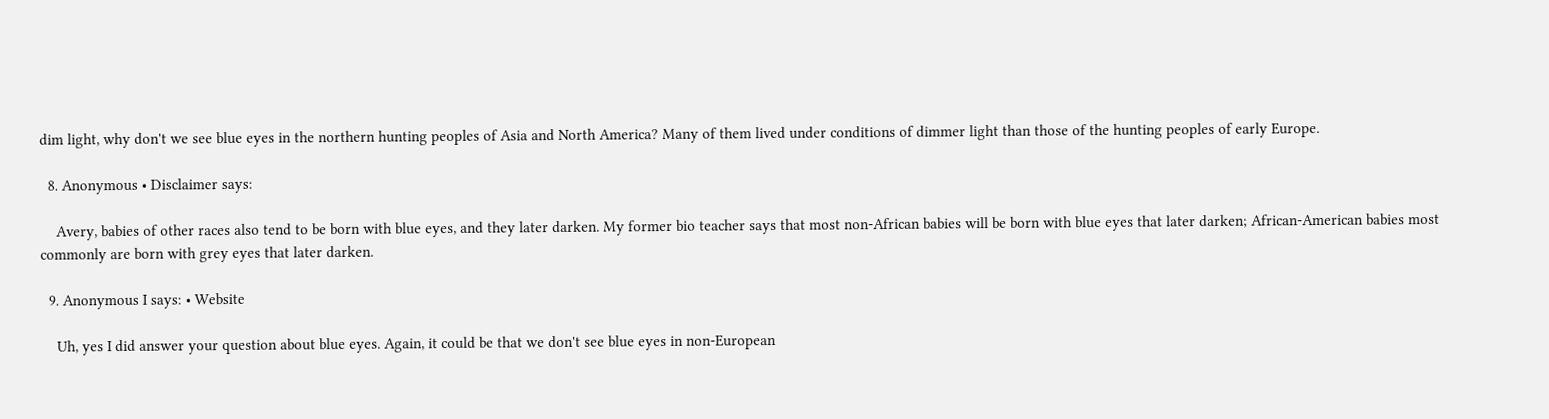dim light, why don't we see blue eyes in the northern hunting peoples of Asia and North America? Many of them lived under conditions of dimmer light than those of the hunting peoples of early Europe.

  8. Anonymous • Disclaimer says:

    Avery, babies of other races also tend to be born with blue eyes, and they later darken. My former bio teacher says that most non-African babies will be born with blue eyes that later darken; African-American babies most commonly are born with grey eyes that later darken.

  9. Anonymous I says: • Website

    Uh, yes I did answer your question about blue eyes. Again, it could be that we don't see blue eyes in non-European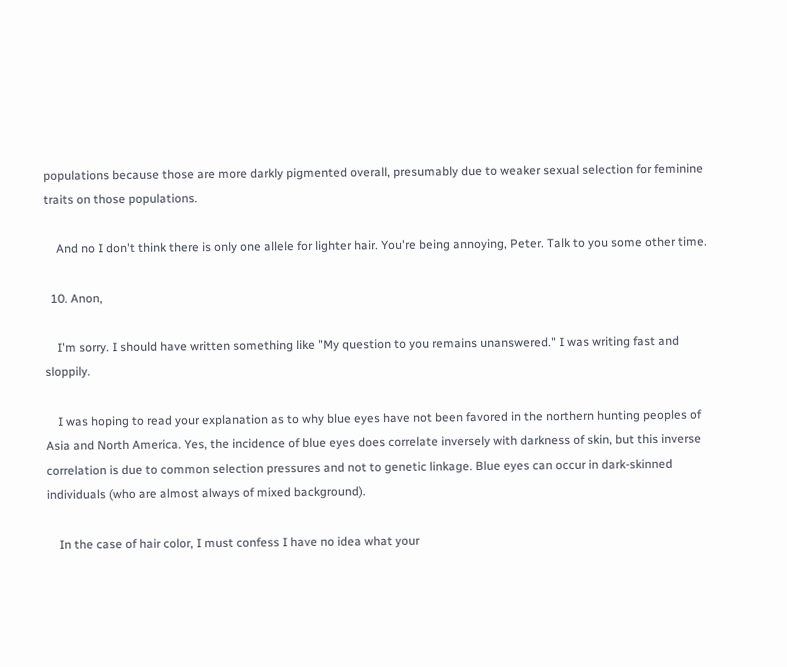populations because those are more darkly pigmented overall, presumably due to weaker sexual selection for feminine traits on those populations.

    And no I don't think there is only one allele for lighter hair. You're being annoying, Peter. Talk to you some other time.

  10. Anon,

    I'm sorry. I should have written something like "My question to you remains unanswered." I was writing fast and sloppily.

    I was hoping to read your explanation as to why blue eyes have not been favored in the northern hunting peoples of Asia and North America. Yes, the incidence of blue eyes does correlate inversely with darkness of skin, but this inverse correlation is due to common selection pressures and not to genetic linkage. Blue eyes can occur in dark-skinned individuals (who are almost always of mixed background).

    In the case of hair color, I must confess I have no idea what your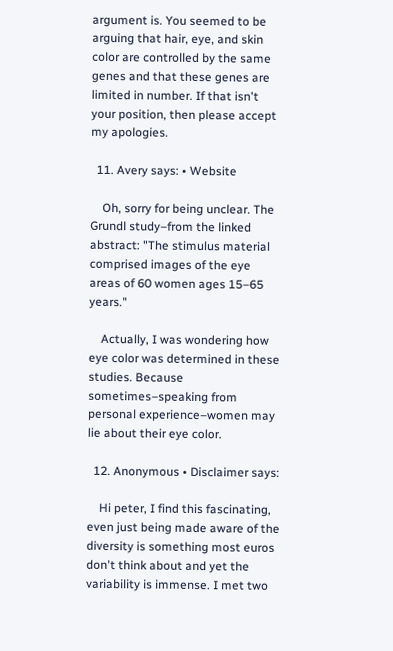argument is. You seemed to be arguing that hair, eye, and skin color are controlled by the same genes and that these genes are limited in number. If that isn't your position, then please accept my apologies.

  11. Avery says: • Website

    Oh, sorry for being unclear. The Grundl study–from the linked abstract: "The stimulus material comprised images of the eye areas of 60 women ages 15–65 years."

    Actually, I was wondering how eye color was determined in these studies. Because sometimes–speaking from personal experience–women may lie about their eye color.

  12. Anonymous • Disclaimer says:

    Hi peter, I find this fascinating, even just being made aware of the diversity is something most euros don't think about and yet the variability is immense. I met two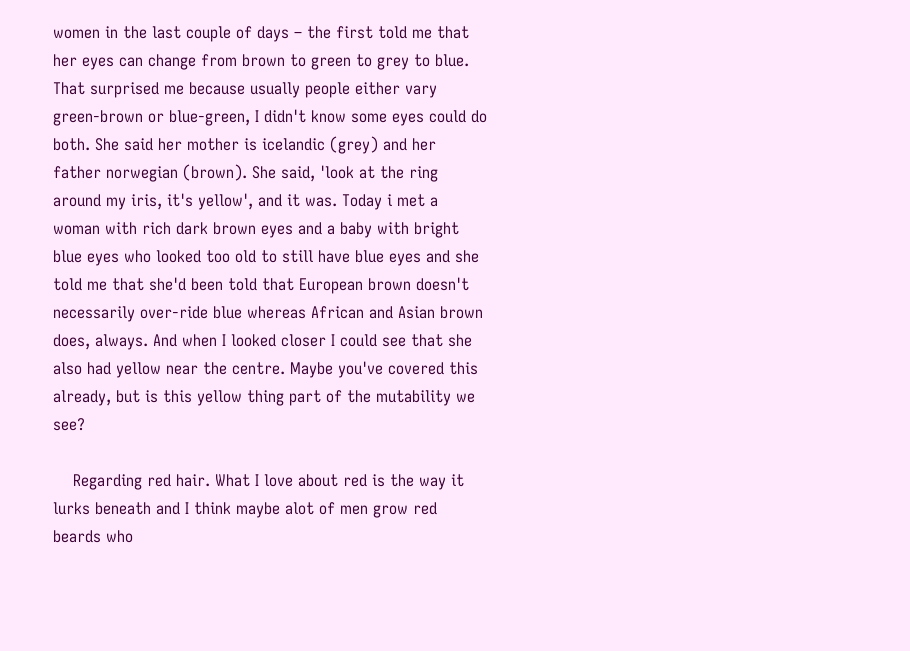women in the last couple of days – the first told me that her eyes can change from brown to green to grey to blue. That surprised me because usually people either vary green-brown or blue-green, I didn't know some eyes could do both. She said her mother is icelandic (grey) and her father norwegian (brown). She said, 'look at the ring around my iris, it's yellow', and it was. Today i met a woman with rich dark brown eyes and a baby with bright blue eyes who looked too old to still have blue eyes and she told me that she'd been told that European brown doesn't necessarily over-ride blue whereas African and Asian brown does, always. And when I looked closer I could see that she also had yellow near the centre. Maybe you've covered this already, but is this yellow thing part of the mutability we see?

    Regarding red hair. What I love about red is the way it lurks beneath and I think maybe alot of men grow red beards who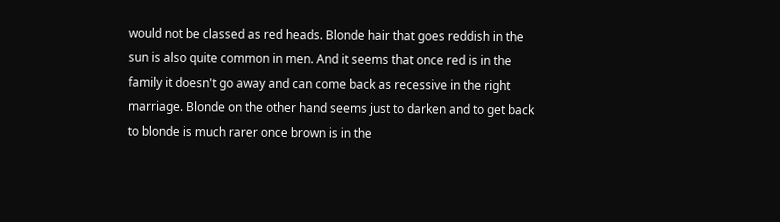would not be classed as red heads. Blonde hair that goes reddish in the sun is also quite common in men. And it seems that once red is in the family it doesn't go away and can come back as recessive in the right marriage. Blonde on the other hand seems just to darken and to get back to blonde is much rarer once brown is in the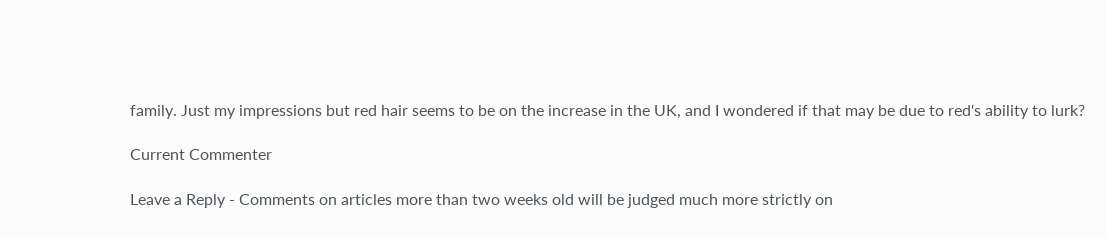family. Just my impressions but red hair seems to be on the increase in the UK, and I wondered if that may be due to red's ability to lurk?

Current Commenter

Leave a Reply - Comments on articles more than two weeks old will be judged much more strictly on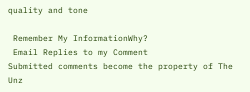quality and tone

 Remember My InformationWhy?
 Email Replies to my Comment
Submitted comments become the property of The Unz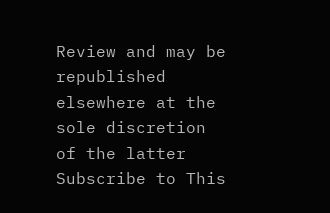Review and may be republished elsewhere at the sole discretion of the latter
Subscribe to This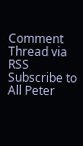Comment Thread via RSS Subscribe to All Peter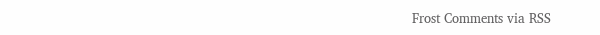Frost Comments via RSS